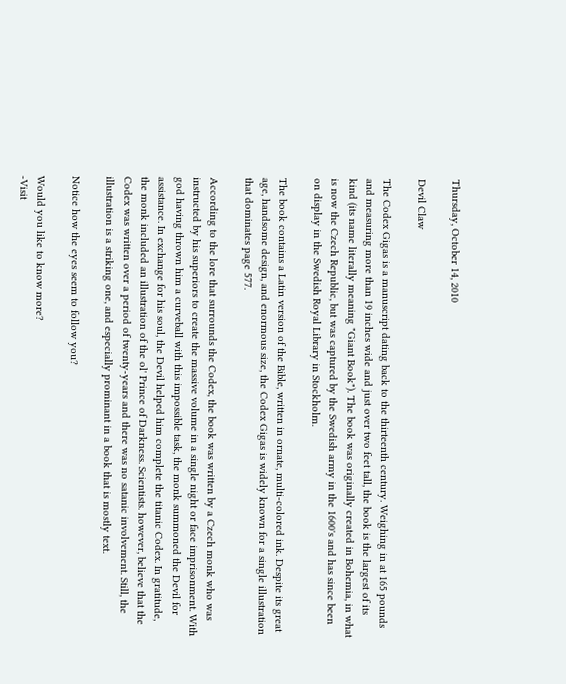Thursday, October 14, 2010

Devil Claw

The Codex Gigas is a manuscript dating back to the thirteenth century. Weighing in at 165 pounds and measuring more than 19 inches wide and just over two feet tall, the book is the largest of its kind (its name literally meaning "Giant Book"). The book was originally created in Bohemia, in what is now the Czech Republic, but was captured by the Swedish army in the 1600's and has since been on display in the Swedish Royal Library in Stockholm.

The book contains a Latin version of the Bible, written in ornate, multi-colored ink. Despite its great age, handsome design, and enormous size, the Codex Gigas is widely known for a single illustration that dominates page 577.

According to the lore that surrounds the Codex, the book was written by a Czech monk who was instructed by his superiors to create the massive volume in a single night or face imprisonment. With god having thrown him a curveball with this impossible task, the monk summoned the Devil for assistance. In exchange for his soul, the Devil helped him complete the titanic Codex. In gratitude, the monk included an illustration of the ol' Prince of Darkness. Scientists. however, believe that the Codex was written over a period of twenty-years and there was no satanic involvement. Still, the illustration is a striking one, and especially prominant in a book that is mostly text.

Notice how the eyes seem to follow you?

Would you like to know more?
-Visit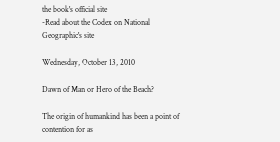the book's official site
-Read about the Codex on National Geographic's site

Wednesday, October 13, 2010

Dawn of Man or Hero of the Beach?

The origin of humankind has been a point of contention for as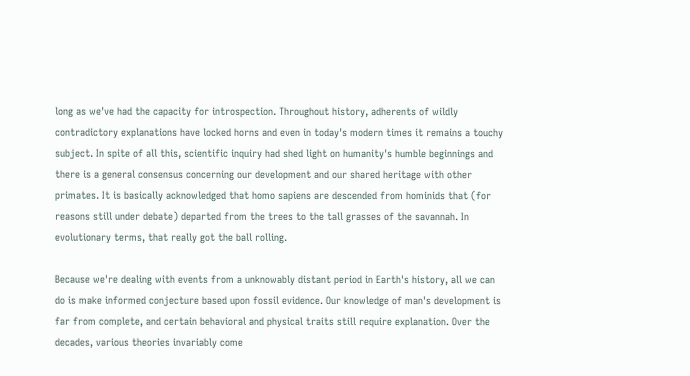long as we've had the capacity for introspection. Throughout history, adherents of wildly contradictory explanations have locked horns and even in today's modern times it remains a touchy subject. In spite of all this, scientific inquiry had shed light on humanity's humble beginnings and there is a general consensus concerning our development and our shared heritage with other primates. It is basically acknowledged that homo sapiens are descended from hominids that (for reasons still under debate) departed from the trees to the tall grasses of the savannah. In evolutionary terms, that really got the ball rolling.

Because we're dealing with events from a unknowably distant period in Earth's history, all we can do is make informed conjecture based upon fossil evidence. Our knowledge of man's development is far from complete, and certain behavioral and physical traits still require explanation. Over the decades, various theories invariably come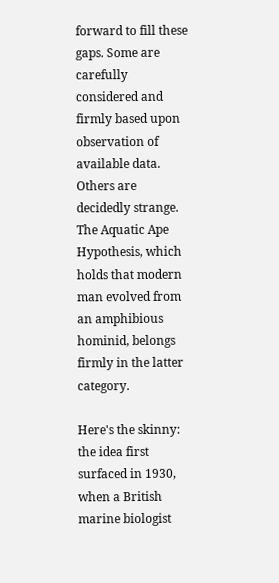forward to fill these gaps. Some are carefully considered and firmly based upon observation of available data. Others are decidedly strange. The Aquatic Ape Hypothesis, which holds that modern man evolved from an amphibious hominid, belongs firmly in the latter category.

Here's the skinny: the idea first surfaced in 1930, when a British marine biologist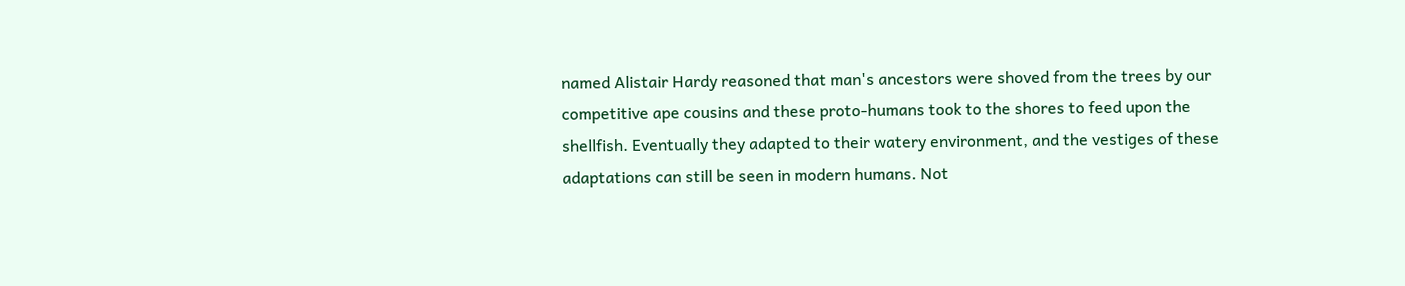named Alistair Hardy reasoned that man's ancestors were shoved from the trees by our competitive ape cousins and these proto-humans took to the shores to feed upon the shellfish. Eventually they adapted to their watery environment, and the vestiges of these adaptations can still be seen in modern humans. Not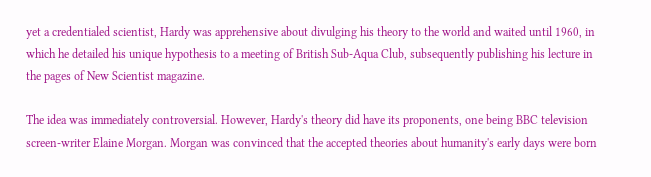yet a credentialed scientist, Hardy was apprehensive about divulging his theory to the world and waited until 1960, in which he detailed his unique hypothesis to a meeting of British Sub-Aqua Club, subsequently publishing his lecture in the pages of New Scientist magazine.

The idea was immediately controversial. However, Hardy's theory did have its proponents, one being BBC television screen-writer Elaine Morgan. Morgan was convinced that the accepted theories about humanity's early days were born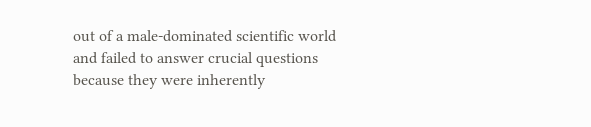out of a male-dominated scientific world and failed to answer crucial questions because they were inherently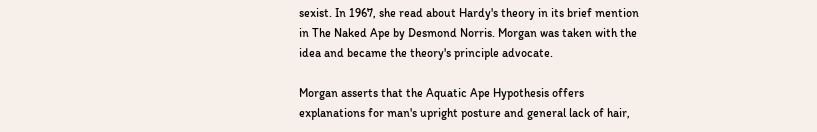sexist. In 1967, she read about Hardy's theory in its brief mention in The Naked Ape by Desmond Norris. Morgan was taken with the idea and became the theory's principle advocate.

Morgan asserts that the Aquatic Ape Hypothesis offers explanations for man's upright posture and general lack of hair,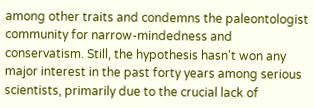among other traits and condemns the paleontologist community for narrow-mindedness and conservatism. Still, the hypothesis hasn't won any major interest in the past forty years among serious scientists, primarily due to the crucial lack of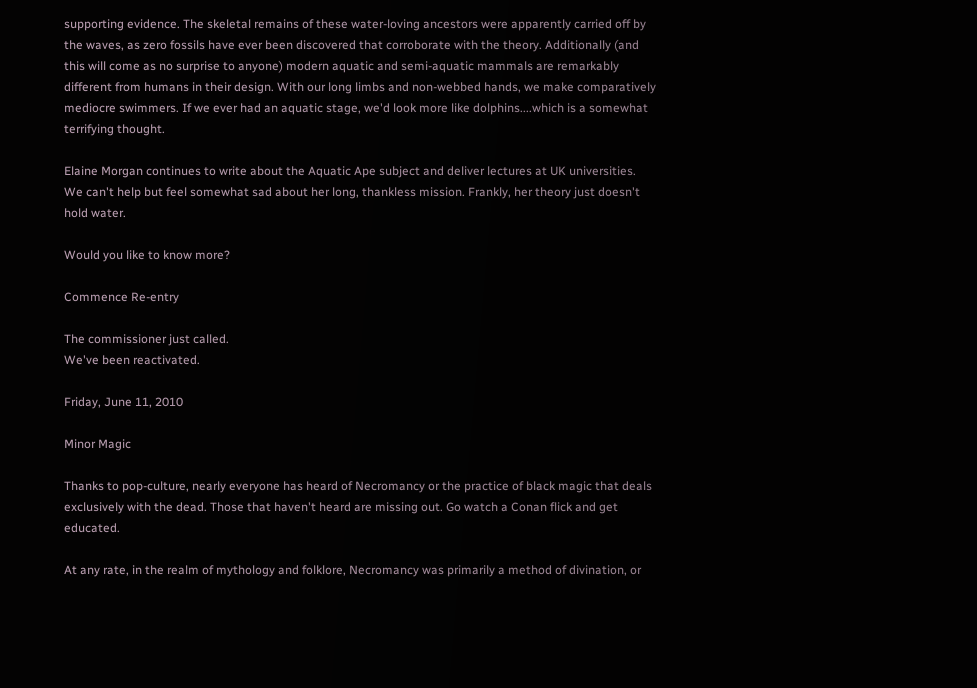supporting evidence. The skeletal remains of these water-loving ancestors were apparently carried off by the waves, as zero fossils have ever been discovered that corroborate with the theory. Additionally (and this will come as no surprise to anyone) modern aquatic and semi-aquatic mammals are remarkably different from humans in their design. With our long limbs and non-webbed hands, we make comparatively mediocre swimmers. If we ever had an aquatic stage, we'd look more like dolphins....which is a somewhat terrifying thought.

Elaine Morgan continues to write about the Aquatic Ape subject and deliver lectures at UK universities. We can't help but feel somewhat sad about her long, thankless mission. Frankly, her theory just doesn't hold water.

Would you like to know more?

Commence Re-entry

The commissioner just called.
We've been reactivated.

Friday, June 11, 2010

Minor Magic

Thanks to pop-culture, nearly everyone has heard of Necromancy or the practice of black magic that deals exclusively with the dead. Those that haven't heard are missing out. Go watch a Conan flick and get educated.

At any rate, in the realm of mythology and folklore, Necromancy was primarily a method of divination, or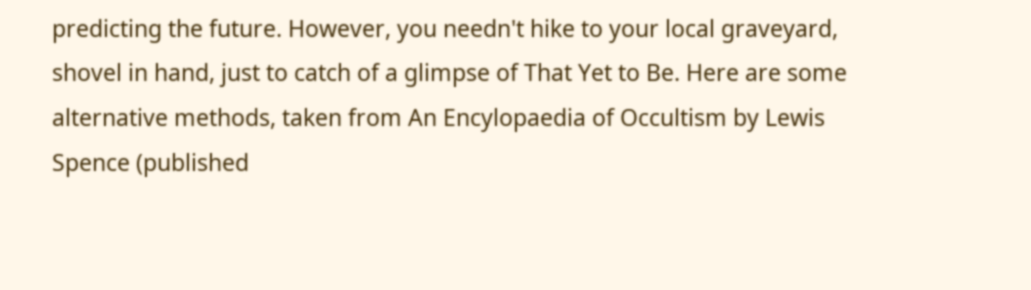predicting the future. However, you needn't hike to your local graveyard, shovel in hand, just to catch of a glimpse of That Yet to Be. Here are some alternative methods, taken from An Encylopaedia of Occultism by Lewis Spence (published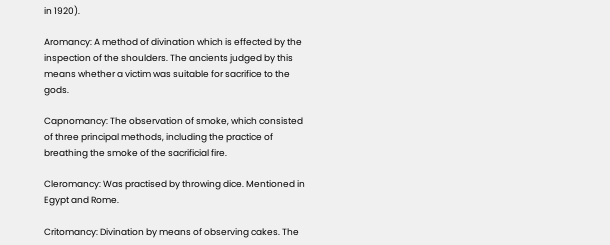in 1920).

Aromancy: A method of divination which is effected by the inspection of the shoulders. The ancients judged by this means whether a victim was suitable for sacrifice to the gods.

Capnomancy: The observation of smoke, which consisted of three principal methods, including the practice of breathing the smoke of the sacrificial fire.

Cleromancy: Was practised by throwing dice. Mentioned in Egypt and Rome.

Critomancy: Divination by means of observing cakes. The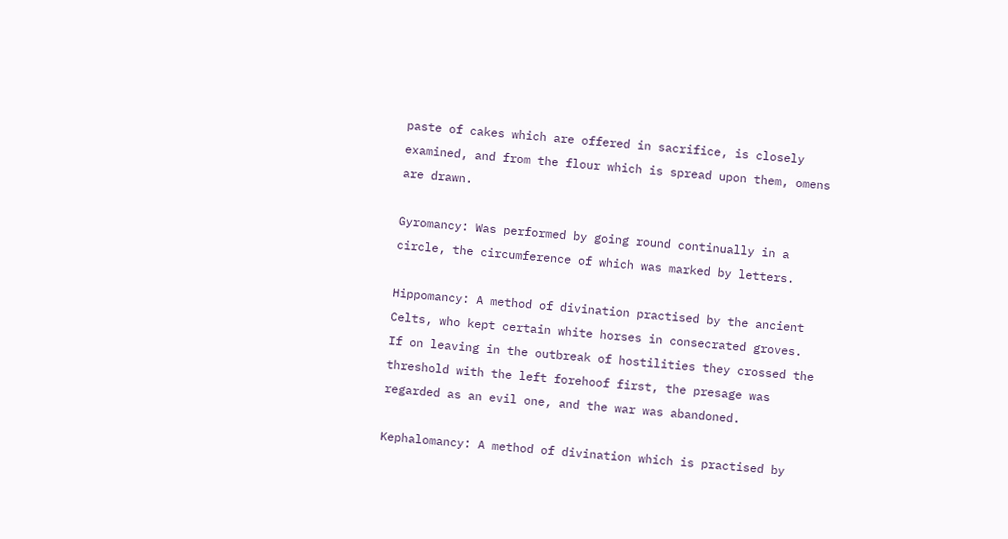paste of cakes which are offered in sacrifice, is closely examined, and from the flour which is spread upon them, omens are drawn.

Gyromancy: Was performed by going round continually in a circle, the circumference of which was marked by letters.

Hippomancy: A method of divination practised by the ancient Celts, who kept certain white horses in consecrated groves. If on leaving in the outbreak of hostilities they crossed the threshold with the left forehoof first, the presage was regarded as an evil one, and the war was abandoned.

Kephalomancy: A method of divination which is practised by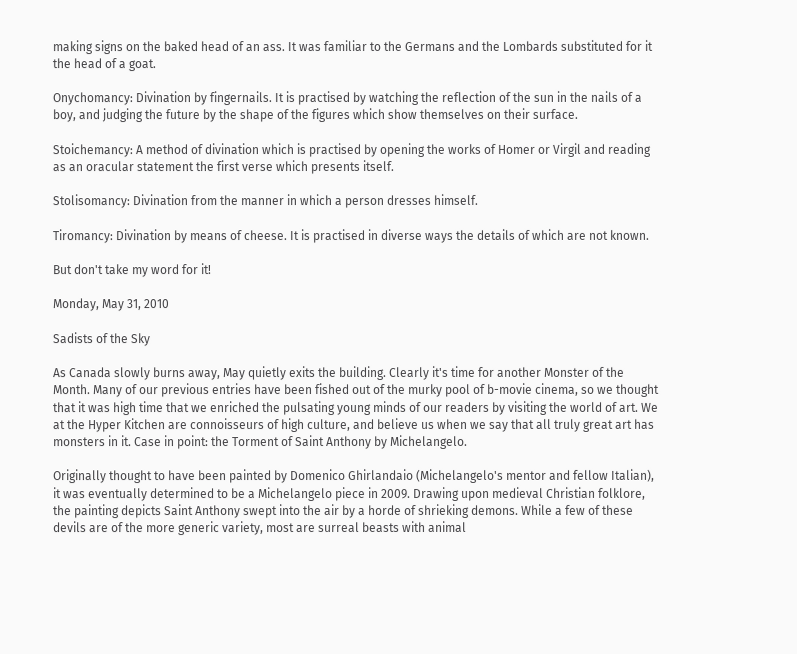making signs on the baked head of an ass. It was familiar to the Germans and the Lombards substituted for it the head of a goat.

Onychomancy: Divination by fingernails. It is practised by watching the reflection of the sun in the nails of a boy, and judging the future by the shape of the figures which show themselves on their surface.

Stoichemancy: A method of divination which is practised by opening the works of Homer or Virgil and reading as an oracular statement the first verse which presents itself.

Stolisomancy: Divination from the manner in which a person dresses himself.

Tiromancy: Divination by means of cheese. It is practised in diverse ways the details of which are not known.

But don't take my word for it!

Monday, May 31, 2010

Sadists of the Sky

As Canada slowly burns away, May quietly exits the building. Clearly it's time for another Monster of the Month. Many of our previous entries have been fished out of the murky pool of b-movie cinema, so we thought that it was high time that we enriched the pulsating young minds of our readers by visiting the world of art. We at the Hyper Kitchen are connoisseurs of high culture, and believe us when we say that all truly great art has monsters in it. Case in point: the Torment of Saint Anthony by Michelangelo.

Originally thought to have been painted by Domenico Ghirlandaio (Michelangelo's mentor and fellow Italian), it was eventually determined to be a Michelangelo piece in 2009. Drawing upon medieval Christian folklore, the painting depicts Saint Anthony swept into the air by a horde of shrieking demons. While a few of these devils are of the more generic variety, most are surreal beasts with animal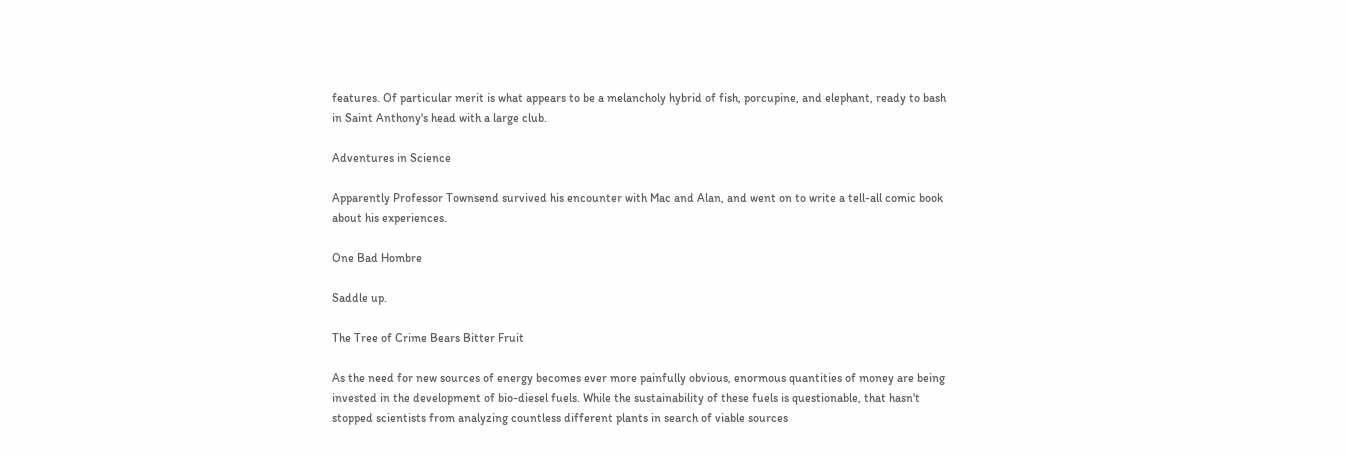features. Of particular merit is what appears to be a melancholy hybrid of fish, porcupine, and elephant, ready to bash in Saint Anthony's head with a large club.

Adventures in Science

Apparently Professor Townsend survived his encounter with Mac and Alan, and went on to write a tell-all comic book about his experiences.

One Bad Hombre

Saddle up.

The Tree of Crime Bears Bitter Fruit

As the need for new sources of energy becomes ever more painfully obvious, enormous quantities of money are being invested in the development of bio-diesel fuels. While the sustainability of these fuels is questionable, that hasn't stopped scientists from analyzing countless different plants in search of viable sources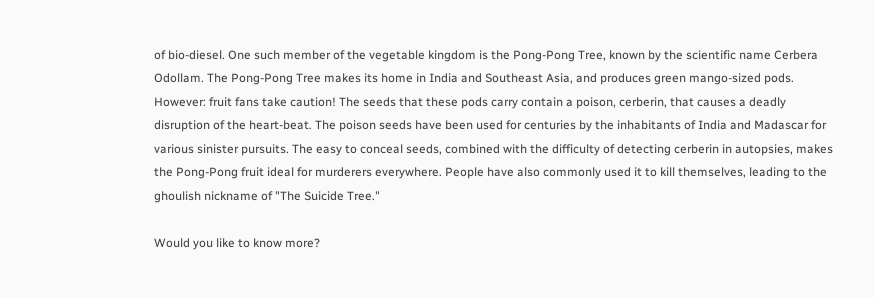of bio-diesel. One such member of the vegetable kingdom is the Pong-Pong Tree, known by the scientific name Cerbera Odollam. The Pong-Pong Tree makes its home in India and Southeast Asia, and produces green mango-sized pods. However: fruit fans take caution! The seeds that these pods carry contain a poison, cerberin, that causes a deadly disruption of the heart-beat. The poison seeds have been used for centuries by the inhabitants of India and Madascar for various sinister pursuits. The easy to conceal seeds, combined with the difficulty of detecting cerberin in autopsies, makes the Pong-Pong fruit ideal for murderers everywhere. People have also commonly used it to kill themselves, leading to the ghoulish nickname of "The Suicide Tree."

Would you like to know more?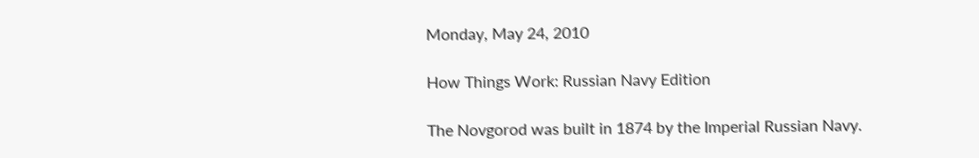Monday, May 24, 2010

How Things Work: Russian Navy Edition

The Novgorod was built in 1874 by the Imperial Russian Navy.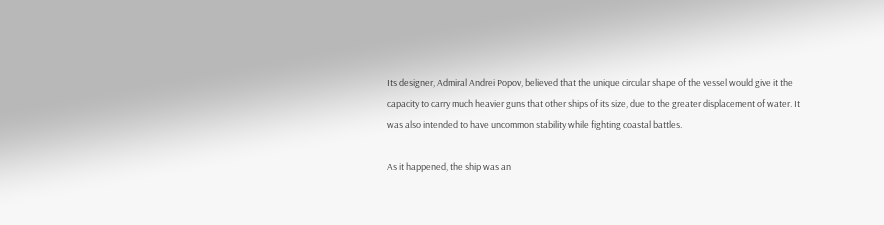Its designer, Admiral Andrei Popov, believed that the unique circular shape of the vessel would give it the capacity to carry much heavier guns that other ships of its size, due to the greater displacement of water. It was also intended to have uncommon stability while fighting coastal battles.

As it happened, the ship was an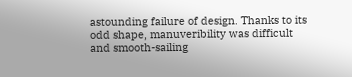astounding failure of design. Thanks to its odd shape, manuveribility was difficult and smooth-sailing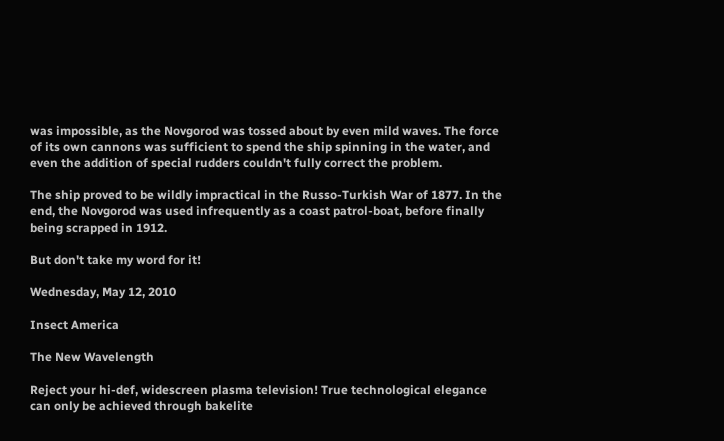was impossible, as the Novgorod was tossed about by even mild waves. The force of its own cannons was sufficient to spend the ship spinning in the water, and even the addition of special rudders couldn't fully correct the problem.

The ship proved to be wildly impractical in the Russo-Turkish War of 1877. In the end, the Novgorod was used infrequently as a coast patrol-boat, before finally being scrapped in 1912.

But don't take my word for it!

Wednesday, May 12, 2010

Insect America

The New Wavelength

Reject your hi-def, widescreen plasma television! True technological elegance can only be achieved through bakelite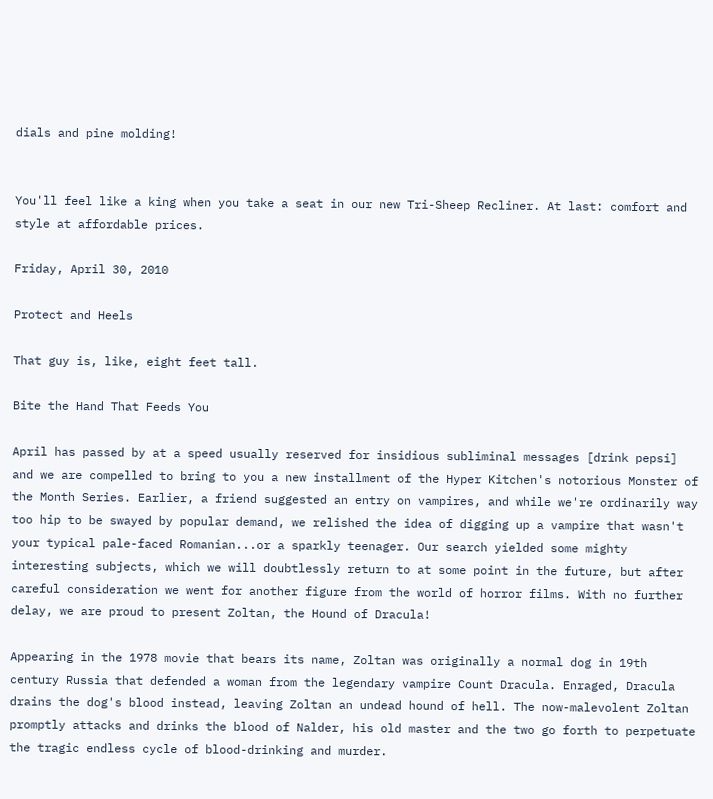dials and pine molding!


You'll feel like a king when you take a seat in our new Tri-Sheep Recliner. At last: comfort and style at affordable prices.

Friday, April 30, 2010

Protect and Heels

That guy is, like, eight feet tall.

Bite the Hand That Feeds You

April has passed by at a speed usually reserved for insidious subliminal messages [drink pepsi] and we are compelled to bring to you a new installment of the Hyper Kitchen's notorious Monster of the Month Series. Earlier, a friend suggested an entry on vampires, and while we're ordinarily way too hip to be swayed by popular demand, we relished the idea of digging up a vampire that wasn't your typical pale-faced Romanian...or a sparkly teenager. Our search yielded some mighty interesting subjects, which we will doubtlessly return to at some point in the future, but after careful consideration we went for another figure from the world of horror films. With no further delay, we are proud to present Zoltan, the Hound of Dracula!

Appearing in the 1978 movie that bears its name, Zoltan was originally a normal dog in 19th century Russia that defended a woman from the legendary vampire Count Dracula. Enraged, Dracula drains the dog's blood instead, leaving Zoltan an undead hound of hell. The now-malevolent Zoltan promptly attacks and drinks the blood of Nalder, his old master and the two go forth to perpetuate the tragic endless cycle of blood-drinking and murder.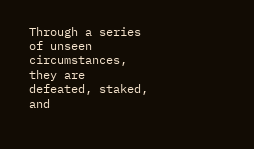Through a series of unseen circumstances, they are defeated, staked, and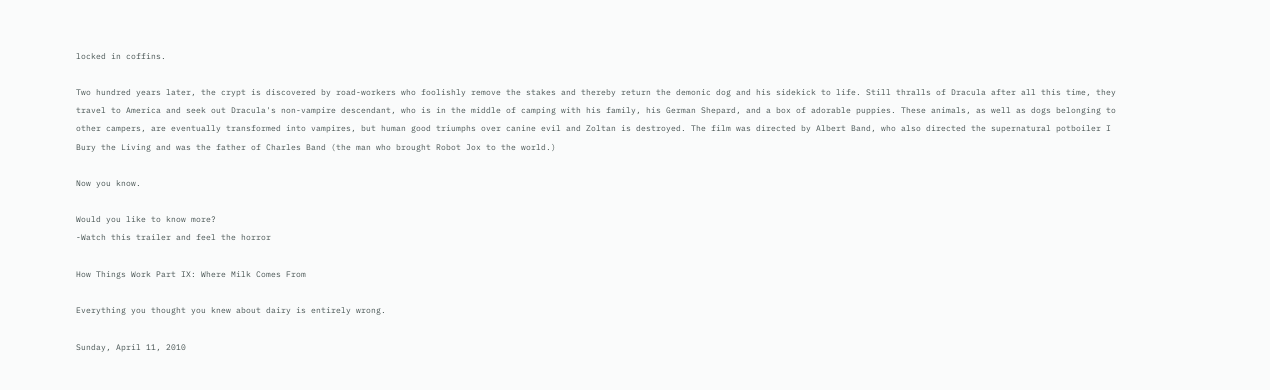locked in coffins.

Two hundred years later, the crypt is discovered by road-workers who foolishly remove the stakes and thereby return the demonic dog and his sidekick to life. Still thralls of Dracula after all this time, they travel to America and seek out Dracula's non-vampire descendant, who is in the middle of camping with his family, his German Shepard, and a box of adorable puppies. These animals, as well as dogs belonging to other campers, are eventually transformed into vampires, but human good triumphs over canine evil and Zoltan is destroyed. The film was directed by Albert Band, who also directed the supernatural potboiler I Bury the Living and was the father of Charles Band (the man who brought Robot Jox to the world.)

Now you know.

Would you like to know more?
-Watch this trailer and feel the horror

How Things Work Part IX: Where Milk Comes From

Everything you thought you knew about dairy is entirely wrong.

Sunday, April 11, 2010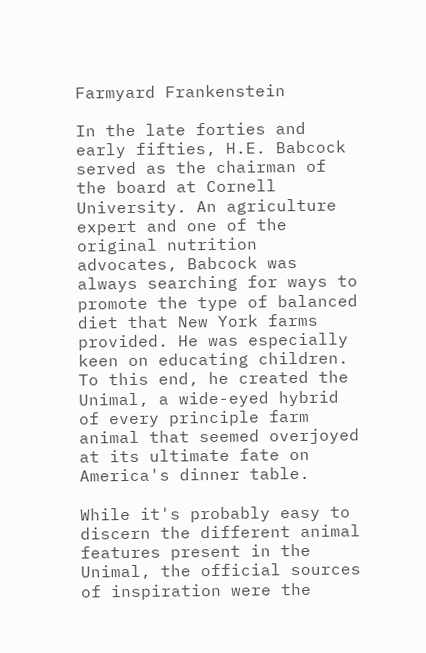Farmyard Frankenstein

In the late forties and early fifties, H.E. Babcock served as the chairman of the board at Cornell University. An agriculture expert and one of the original nutrition advocates, Babcock was always searching for ways to promote the type of balanced diet that New York farms provided. He was especially keen on educating children. To this end, he created the Unimal, a wide-eyed hybrid of every principle farm animal that seemed overjoyed at its ultimate fate on America's dinner table.

While it's probably easy to discern the different animal features present in the Unimal, the official sources of inspiration were the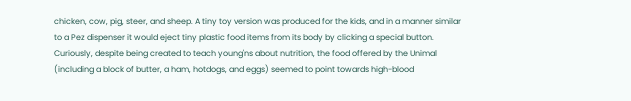chicken, cow, pig, steer, and sheep. A tiny toy version was produced for the kids, and in a manner similar to a Pez dispenser it would eject tiny plastic food items from its body by clicking a special button. Curiously, despite being created to teach young'ns about nutrition, the food offered by the Unimal (including a block of butter, a ham, hotdogs, and eggs) seemed to point towards high-blood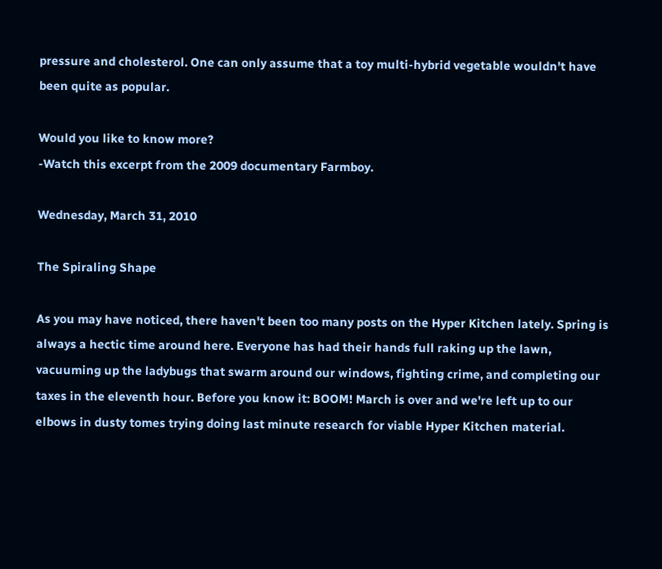pressure and cholesterol. One can only assume that a toy multi-hybrid vegetable wouldn't have been quite as popular.

Would you like to know more?
-Watch this excerpt from the 2009 documentary Farmboy.

Wednesday, March 31, 2010

The Spiraling Shape

As you may have noticed, there haven't been too many posts on the Hyper Kitchen lately. Spring is always a hectic time around here. Everyone has had their hands full raking up the lawn, vacuuming up the ladybugs that swarm around our windows, fighting crime, and completing our taxes in the eleventh hour. Before you know it: BOOM! March is over and we're left up to our elbows in dusty tomes trying doing last minute research for viable Hyper Kitchen material.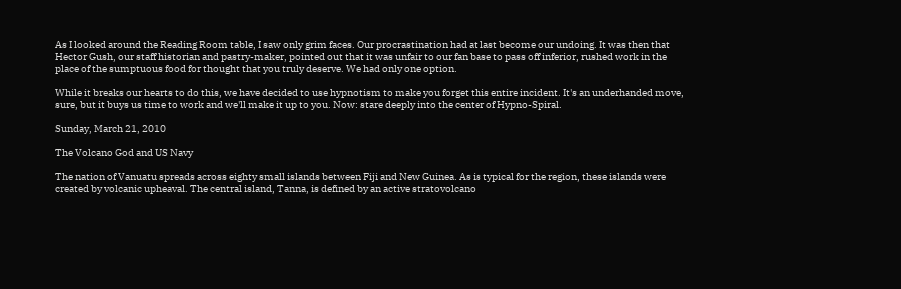As I looked around the Reading Room table, I saw only grim faces. Our procrastination had at last become our undoing. It was then that Hector Gush, our staff historian and pastry-maker, pointed out that it was unfair to our fan base to pass off inferior, rushed work in the place of the sumptuous food for thought that you truly deserve. We had only one option.

While it breaks our hearts to do this, we have decided to use hypnotism to make you forget this entire incident. It's an underhanded move, sure, but it buys us time to work and we'll make it up to you. Now: stare deeply into the center of Hypno-Spiral.

Sunday, March 21, 2010

The Volcano God and US Navy

The nation of Vanuatu spreads across eighty small islands between Fiji and New Guinea. As is typical for the region, these islands were created by volcanic upheaval. The central island, Tanna, is defined by an active stratovolcano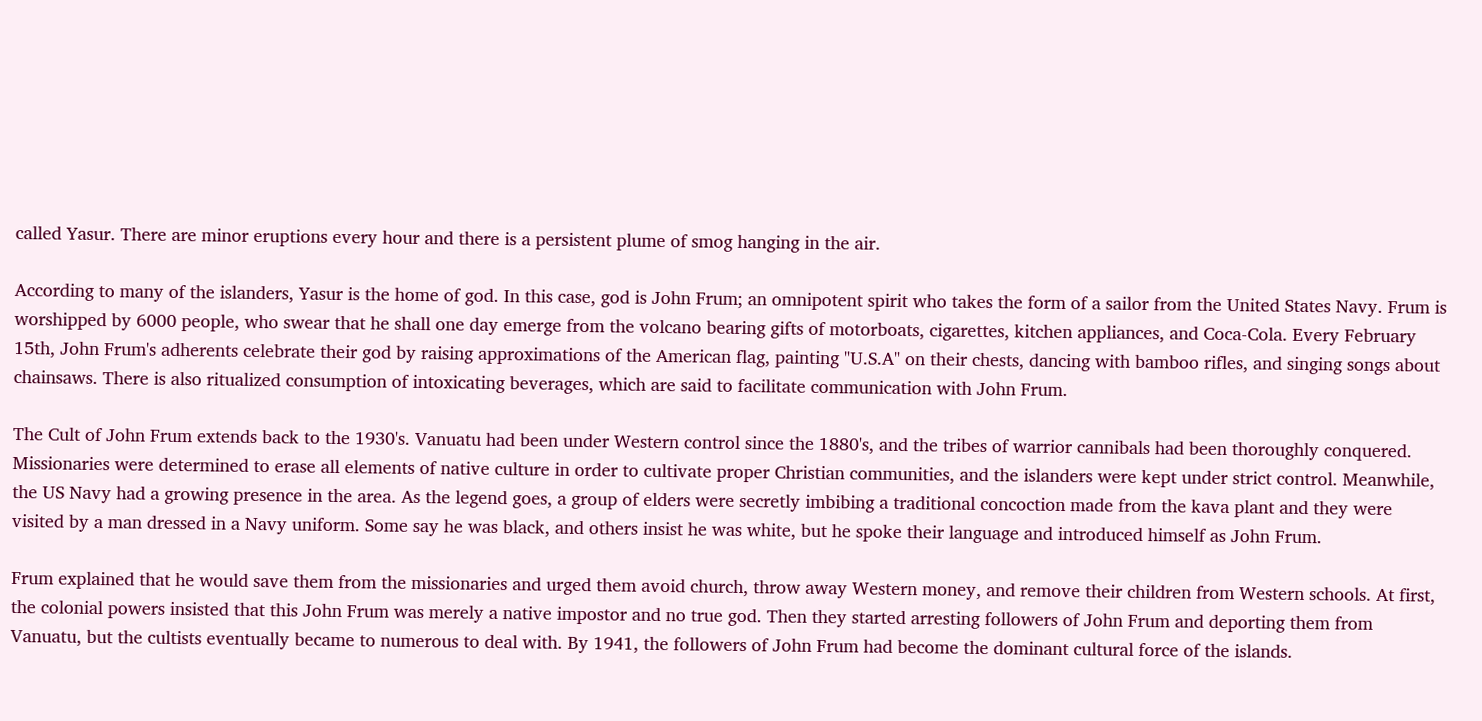called Yasur. There are minor eruptions every hour and there is a persistent plume of smog hanging in the air.

According to many of the islanders, Yasur is the home of god. In this case, god is John Frum; an omnipotent spirit who takes the form of a sailor from the United States Navy. Frum is worshipped by 6000 people, who swear that he shall one day emerge from the volcano bearing gifts of motorboats, cigarettes, kitchen appliances, and Coca-Cola. Every February 15th, John Frum's adherents celebrate their god by raising approximations of the American flag, painting "U.S.A" on their chests, dancing with bamboo rifles, and singing songs about chainsaws. There is also ritualized consumption of intoxicating beverages, which are said to facilitate communication with John Frum.

The Cult of John Frum extends back to the 1930's. Vanuatu had been under Western control since the 1880's, and the tribes of warrior cannibals had been thoroughly conquered. Missionaries were determined to erase all elements of native culture in order to cultivate proper Christian communities, and the islanders were kept under strict control. Meanwhile, the US Navy had a growing presence in the area. As the legend goes, a group of elders were secretly imbibing a traditional concoction made from the kava plant and they were visited by a man dressed in a Navy uniform. Some say he was black, and others insist he was white, but he spoke their language and introduced himself as John Frum.

Frum explained that he would save them from the missionaries and urged them avoid church, throw away Western money, and remove their children from Western schools. At first, the colonial powers insisted that this John Frum was merely a native impostor and no true god. Then they started arresting followers of John Frum and deporting them from Vanuatu, but the cultists eventually became to numerous to deal with. By 1941, the followers of John Frum had become the dominant cultural force of the islands.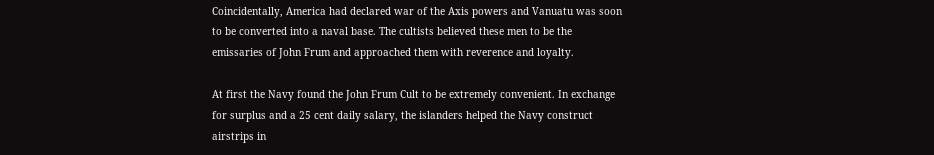Coincidentally, America had declared war of the Axis powers and Vanuatu was soon to be converted into a naval base. The cultists believed these men to be the emissaries of John Frum and approached them with reverence and loyalty.

At first the Navy found the John Frum Cult to be extremely convenient. In exchange for surplus and a 25 cent daily salary, the islanders helped the Navy construct airstrips in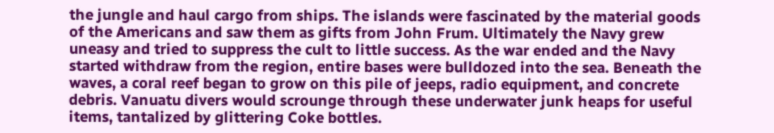the jungle and haul cargo from ships. The islands were fascinated by the material goods of the Americans and saw them as gifts from John Frum. Ultimately the Navy grew uneasy and tried to suppress the cult to little success. As the war ended and the Navy started withdraw from the region, entire bases were bulldozed into the sea. Beneath the waves, a coral reef began to grow on this pile of jeeps, radio equipment, and concrete debris. Vanuatu divers would scrounge through these underwater junk heaps for useful items, tantalized by glittering Coke bottles.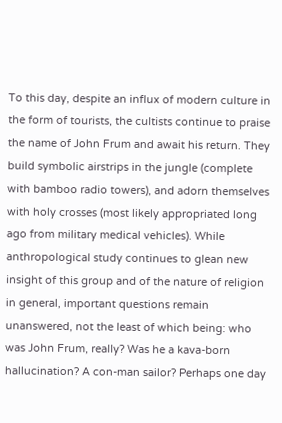To this day, despite an influx of modern culture in the form of tourists, the cultists continue to praise the name of John Frum and await his return. They build symbolic airstrips in the jungle (complete with bamboo radio towers), and adorn themselves with holy crosses (most likely appropriated long ago from military medical vehicles). While anthropological study continues to glean new insight of this group and of the nature of religion in general, important questions remain unanswered, not the least of which being: who was John Frum, really? Was he a kava-born hallucination? A con-man sailor? Perhaps one day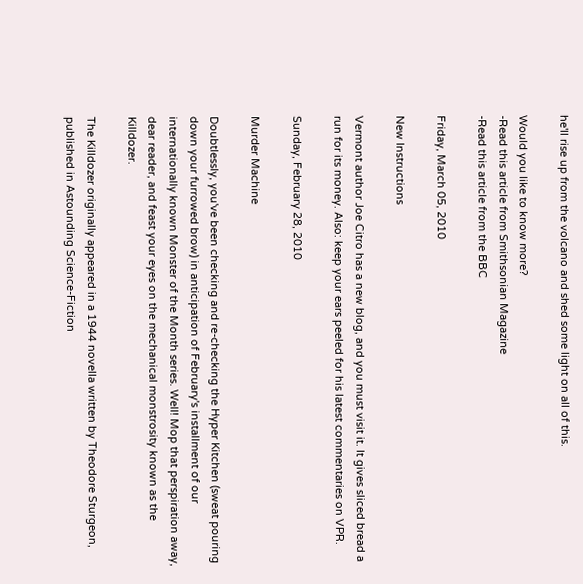he'll rise up from the volcano and shed some light on all of this.

Would you like to know more?
-Read this article from Smithsonian Magazine
-Read this article from the BBC

Friday, March 05, 2010

New Instructions

Vermont author Joe Citro has a new blog, and you must visit it. It gives sliced bread a run for its money. Also: keep your ears peeled for his latest commentaries on VPR.

Sunday, February 28, 2010

Murder Machine

Doubtlessly, you've been checking and re-checking the Hyper Kitchen (sweat pouring down your furrowed brow) in anticipation of February's installment of our internationally known Monster of the Month series. Well! Mop that perspiration away, dear reader, and feast your eyes on the mechanical monstrosity known as the Killdozer.

The Killdozer originally appeared in a 1944 novella written by Theodore Sturgeon, published in Astounding Science-Fiction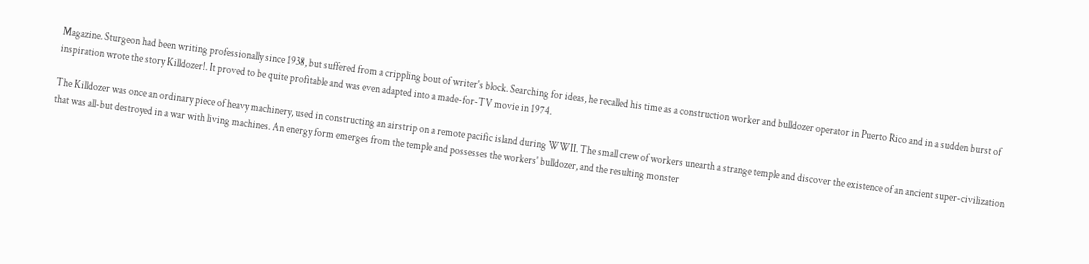Magazine. Sturgeon had been writing professionally since 1938, but suffered from a crippling bout of writer's block. Searching for ideas, he recalled his time as a construction worker and bulldozer operator in Puerto Rico and in a sudden burst of inspiration wrote the story Killdozer!. It proved to be quite profitable and was even adapted into a made-for-TV movie in 1974.

The Killdozer was once an ordinary piece of heavy machinery, used in constructing an airstrip on a remote pacific island during WWII. The small crew of workers unearth a strange temple and discover the existence of an ancient super-civilization that was all-but destroyed in a war with living machines. An energy form emerges from the temple and possesses the workers' bulldozer, and the resulting monster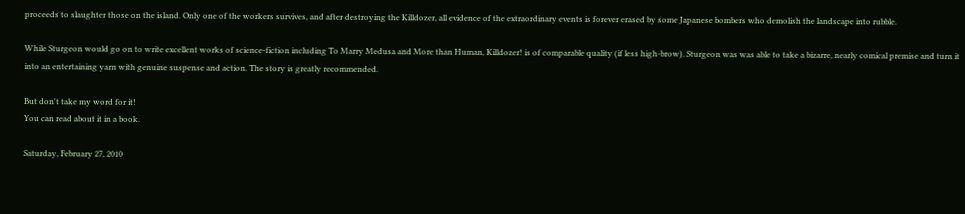proceeds to slaughter those on the island. Only one of the workers survives, and after destroying the Killdozer, all evidence of the extraordinary events is forever erased by some Japanese bombers who demolish the landscape into rubble.

While Sturgeon would go on to write excellent works of science-fiction including To Marry Medusa and More than Human, Killdozer! is of comparable quality (if less high-brow). Sturgeon was was able to take a bizarre, nearly comical premise and turn it into an entertaining yarn with genuine suspense and action. The story is greatly recommended.

But don't take my word for it!
You can read about it in a book.

Saturday, February 27, 2010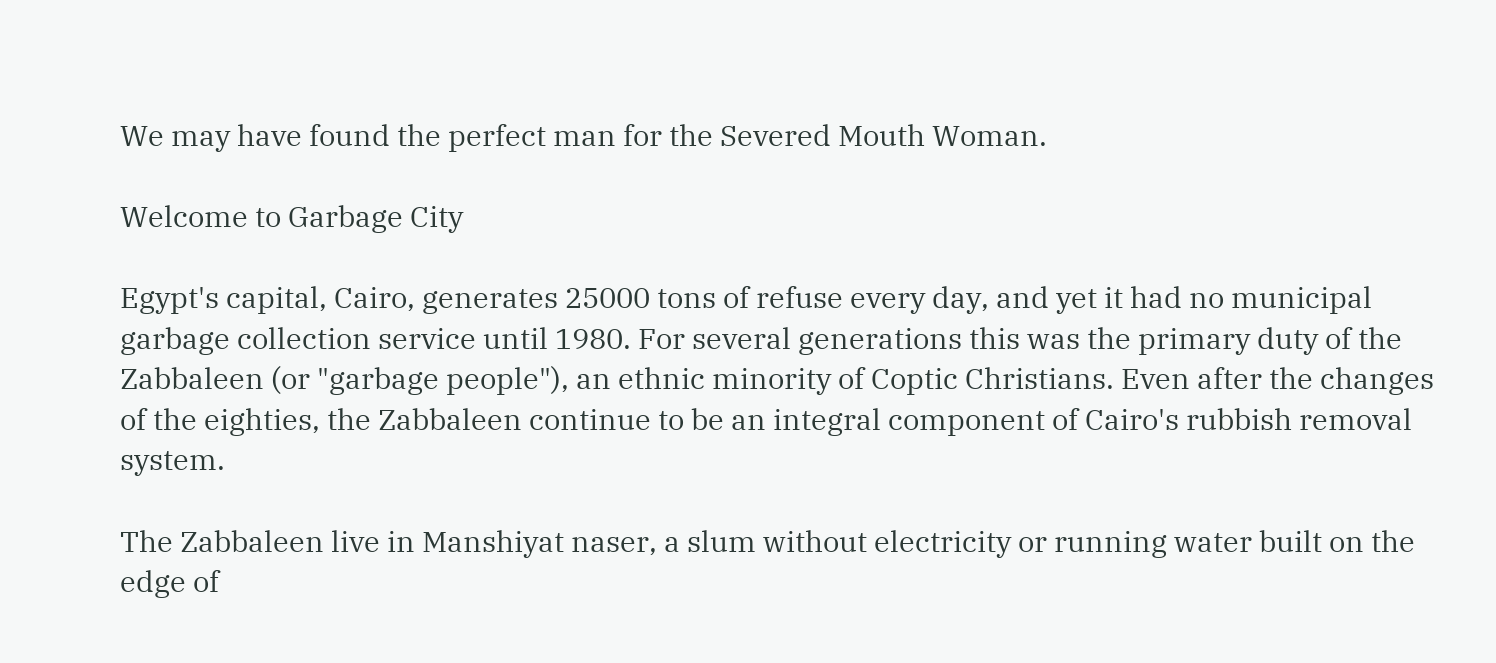We may have found the perfect man for the Severed Mouth Woman.

Welcome to Garbage City

Egypt's capital, Cairo, generates 25000 tons of refuse every day, and yet it had no municipal garbage collection service until 1980. For several generations this was the primary duty of the Zabbaleen (or "garbage people"), an ethnic minority of Coptic Christians. Even after the changes of the eighties, the Zabbaleen continue to be an integral component of Cairo's rubbish removal system.

The Zabbaleen live in Manshiyat naser, a slum without electricity or running water built on the edge of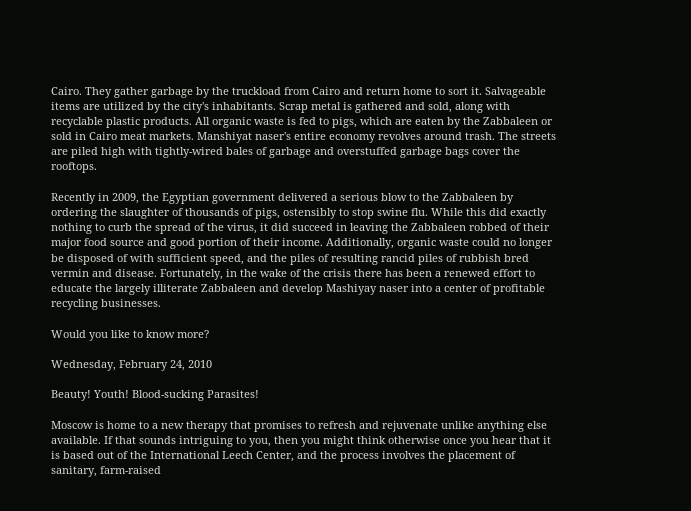Cairo. They gather garbage by the truckload from Cairo and return home to sort it. Salvageable items are utilized by the city's inhabitants. Scrap metal is gathered and sold, along with recyclable plastic products. All organic waste is fed to pigs, which are eaten by the Zabbaleen or sold in Cairo meat markets. Manshiyat naser's entire economy revolves around trash. The streets are piled high with tightly-wired bales of garbage and overstuffed garbage bags cover the rooftops.

Recently in 2009, the Egyptian government delivered a serious blow to the Zabbaleen by ordering the slaughter of thousands of pigs, ostensibly to stop swine flu. While this did exactly nothing to curb the spread of the virus, it did succeed in leaving the Zabbaleen robbed of their major food source and good portion of their income. Additionally, organic waste could no longer be disposed of with sufficient speed, and the piles of resulting rancid piles of rubbish bred vermin and disease. Fortunately, in the wake of the crisis there has been a renewed effort to educate the largely illiterate Zabbaleen and develop Mashiyay naser into a center of profitable recycling businesses.

Would you like to know more?

Wednesday, February 24, 2010

Beauty! Youth! Blood-sucking Parasites!

Moscow is home to a new therapy that promises to refresh and rejuvenate unlike anything else available. If that sounds intriguing to you, then you might think otherwise once you hear that it is based out of the International Leech Center, and the process involves the placement of sanitary, farm-raised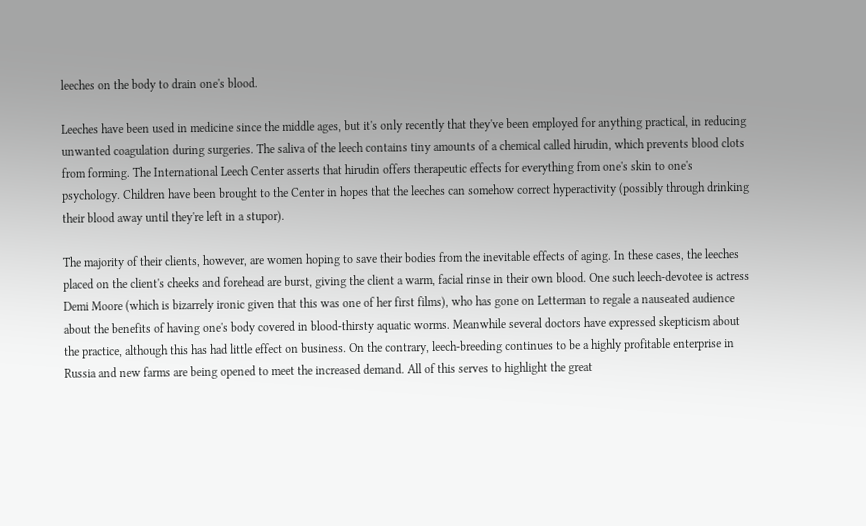leeches on the body to drain one's blood.

Leeches have been used in medicine since the middle ages, but it's only recently that they've been employed for anything practical, in reducing unwanted coagulation during surgeries. The saliva of the leech contains tiny amounts of a chemical called hirudin, which prevents blood clots from forming. The International Leech Center asserts that hirudin offers therapeutic effects for everything from one's skin to one's psychology. Children have been brought to the Center in hopes that the leeches can somehow correct hyperactivity (possibly through drinking their blood away until they're left in a stupor).

The majority of their clients, however, are women hoping to save their bodies from the inevitable effects of aging. In these cases, the leeches placed on the client's cheeks and forehead are burst, giving the client a warm, facial rinse in their own blood. One such leech-devotee is actress Demi Moore (which is bizarrely ironic given that this was one of her first films), who has gone on Letterman to regale a nauseated audience about the benefits of having one's body covered in blood-thirsty aquatic worms. Meanwhile several doctors have expressed skepticism about the practice, although this has had little effect on business. On the contrary, leech-breeding continues to be a highly profitable enterprise in Russia and new farms are being opened to meet the increased demand. All of this serves to highlight the great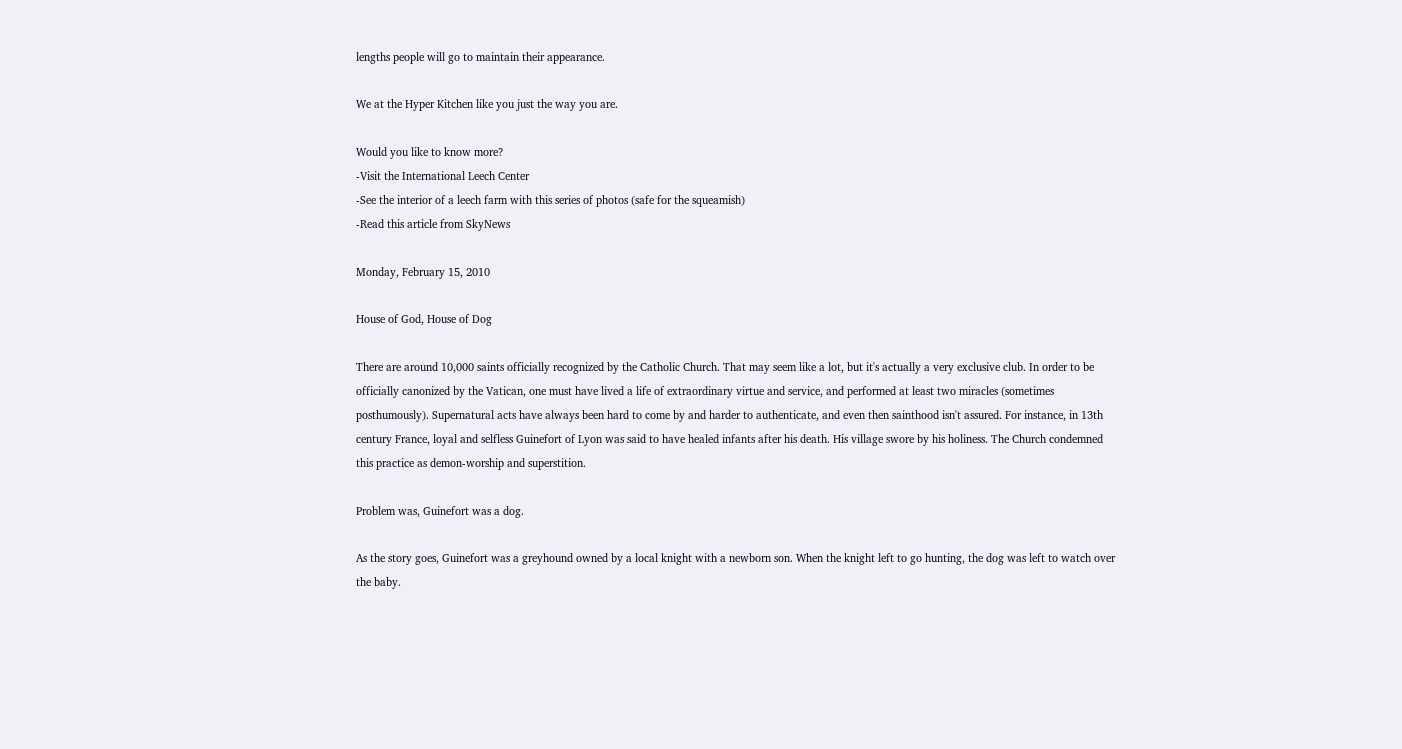lengths people will go to maintain their appearance.

We at the Hyper Kitchen like you just the way you are.

Would you like to know more?
-Visit the International Leech Center
-See the interior of a leech farm with this series of photos (safe for the squeamish)
-Read this article from SkyNews

Monday, February 15, 2010

House of God, House of Dog

There are around 10,000 saints officially recognized by the Catholic Church. That may seem like a lot, but it's actually a very exclusive club. In order to be officially canonized by the Vatican, one must have lived a life of extraordinary virtue and service, and performed at least two miracles (sometimes posthumously). Supernatural acts have always been hard to come by and harder to authenticate, and even then sainthood isn't assured. For instance, in 13th century France, loyal and selfless Guinefort of Lyon was said to have healed infants after his death. His village swore by his holiness. The Church condemned this practice as demon-worship and superstition.

Problem was, Guinefort was a dog.

As the story goes, Guinefort was a greyhound owned by a local knight with a newborn son. When the knight left to go hunting, the dog was left to watch over the baby.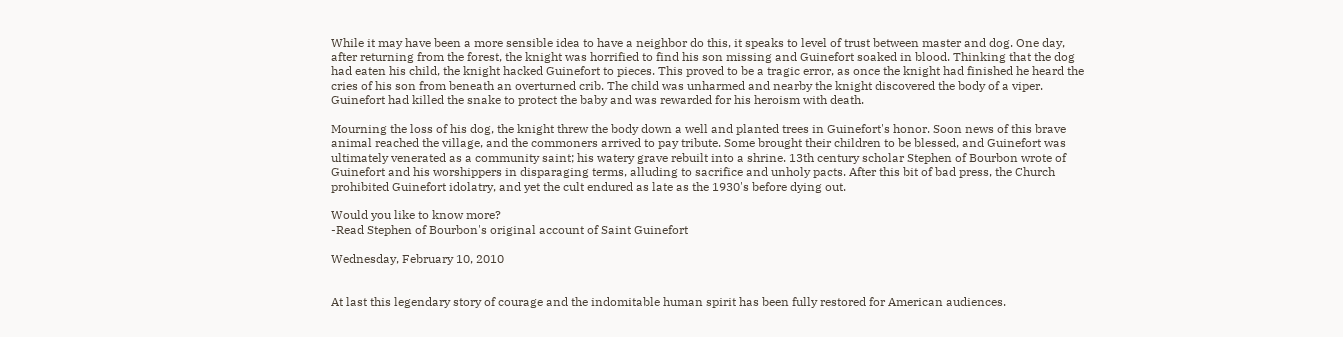While it may have been a more sensible idea to have a neighbor do this, it speaks to level of trust between master and dog. One day, after returning from the forest, the knight was horrified to find his son missing and Guinefort soaked in blood. Thinking that the dog had eaten his child, the knight hacked Guinefort to pieces. This proved to be a tragic error, as once the knight had finished he heard the cries of his son from beneath an overturned crib. The child was unharmed and nearby the knight discovered the body of a viper. Guinefort had killed the snake to protect the baby and was rewarded for his heroism with death.

Mourning the loss of his dog, the knight threw the body down a well and planted trees in Guinefort's honor. Soon news of this brave animal reached the village, and the commoners arrived to pay tribute. Some brought their children to be blessed, and Guinefort was ultimately venerated as a community saint; his watery grave rebuilt into a shrine. 13th century scholar Stephen of Bourbon wrote of Guinefort and his worshippers in disparaging terms, alluding to sacrifice and unholy pacts. After this bit of bad press, the Church prohibited Guinefort idolatry, and yet the cult endured as late as the 1930's before dying out.

Would you like to know more?
-Read Stephen of Bourbon's original account of Saint Guinefort

Wednesday, February 10, 2010


At last this legendary story of courage and the indomitable human spirit has been fully restored for American audiences.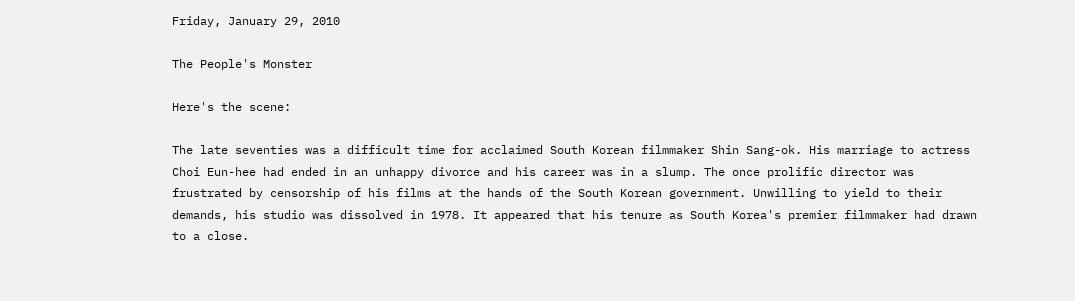Friday, January 29, 2010

The People's Monster

Here's the scene:

The late seventies was a difficult time for acclaimed South Korean filmmaker Shin Sang-ok. His marriage to actress Choi Eun-hee had ended in an unhappy divorce and his career was in a slump. The once prolific director was frustrated by censorship of his films at the hands of the South Korean government. Unwilling to yield to their demands, his studio was dissolved in 1978. It appeared that his tenure as South Korea's premier filmmaker had drawn to a close.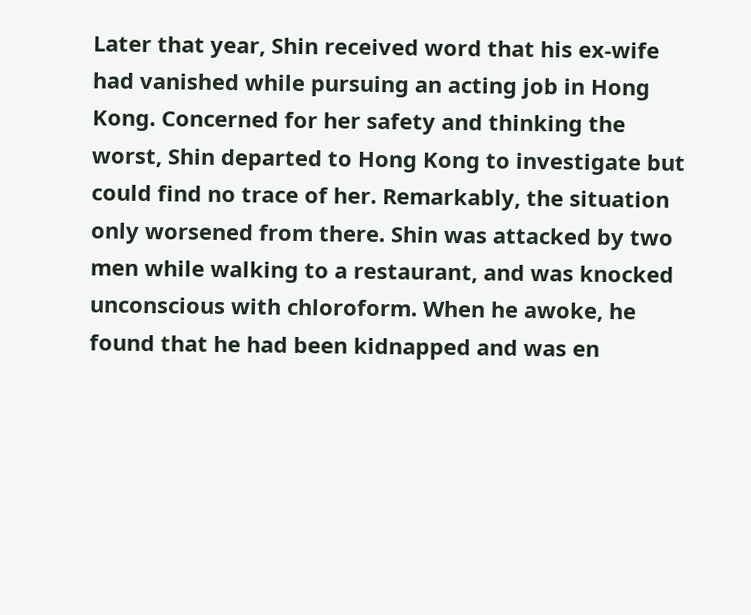Later that year, Shin received word that his ex-wife had vanished while pursuing an acting job in Hong Kong. Concerned for her safety and thinking the worst, Shin departed to Hong Kong to investigate but could find no trace of her. Remarkably, the situation only worsened from there. Shin was attacked by two men while walking to a restaurant, and was knocked unconscious with chloroform. When he awoke, he found that he had been kidnapped and was en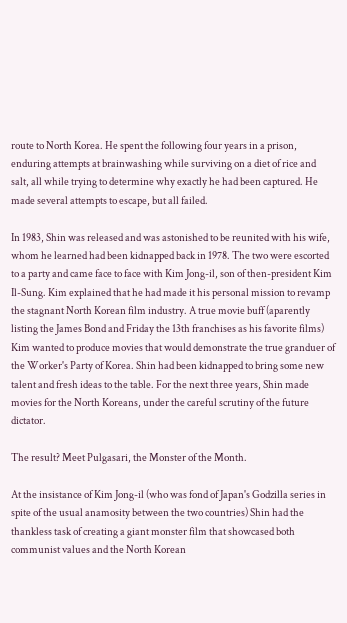route to North Korea. He spent the following four years in a prison, enduring attempts at brainwashing while surviving on a diet of rice and salt, all while trying to determine why exactly he had been captured. He made several attempts to escape, but all failed.

In 1983, Shin was released and was astonished to be reunited with his wife, whom he learned had been kidnapped back in 1978. The two were escorted to a party and came face to face with Kim Jong-il, son of then-president Kim Il-Sung. Kim explained that he had made it his personal mission to revamp the stagnant North Korean film industry. A true movie buff (aparently listing the James Bond and Friday the 13th franchises as his favorite films) Kim wanted to produce movies that would demonstrate the true granduer of the Worker's Party of Korea. Shin had been kidnapped to bring some new talent and fresh ideas to the table. For the next three years, Shin made movies for the North Koreans, under the careful scrutiny of the future dictator.

The result? Meet Pulgasari, the Monster of the Month.

At the insistance of Kim Jong-il (who was fond of Japan's Godzilla series in spite of the usual anamosity between the two countries) Shin had the thankless task of creating a giant monster film that showcased both communist values and the North Korean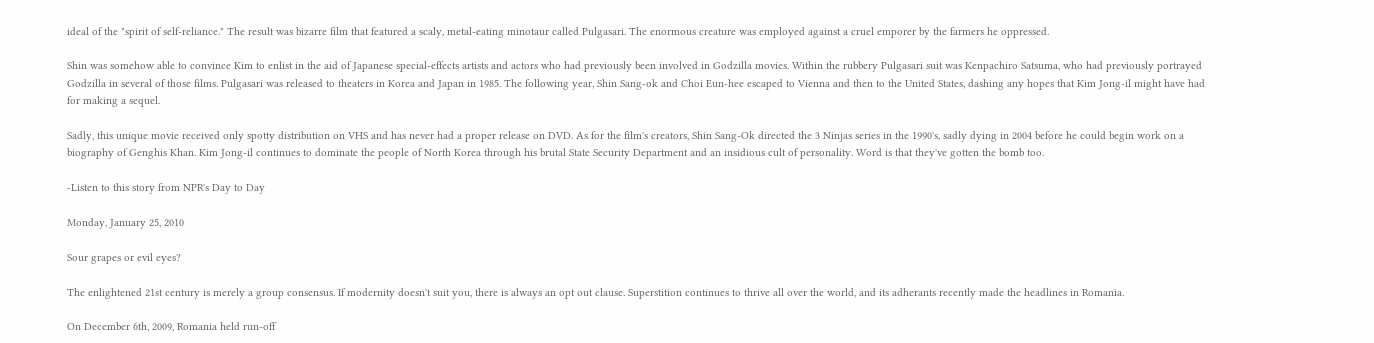ideal of the "spirit of self-reliance." The result was bizarre film that featured a scaly, metal-eating minotaur called Pulgasari. The enormous creature was employed against a cruel emporer by the farmers he oppressed.

Shin was somehow able to convince Kim to enlist in the aid of Japanese special-effects artists and actors who had previously been involved in Godzilla movies. Within the rubbery Pulgasari suit was Kenpachiro Satsuma, who had previously portrayed Godzilla in several of those films. Pulgasari was released to theaters in Korea and Japan in 1985. The following year, Shin Sang-ok and Choi Eun-hee escaped to Vienna and then to the United States, dashing any hopes that Kim Jong-il might have had for making a sequel.

Sadly, this unique movie received only spotty distribution on VHS and has never had a proper release on DVD. As for the film's creators, Shin Sang-Ok directed the 3 Ninjas series in the 1990's, sadly dying in 2004 before he could begin work on a biography of Genghis Khan. Kim Jong-il continues to dominate the people of North Korea through his brutal State Security Department and an insidious cult of personality. Word is that they've gotten the bomb too.

-Listen to this story from NPR's Day to Day

Monday, January 25, 2010

Sour grapes or evil eyes?

The enlightened 21st century is merely a group consensus. If modernity doesn't suit you, there is always an opt out clause. Superstition continues to thrive all over the world, and its adherants recently made the headlines in Romania.

On December 6th, 2009, Romania held run-off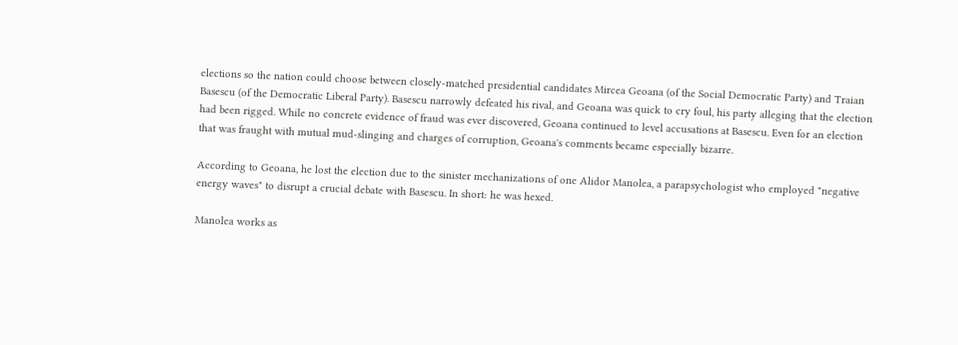elections so the nation could choose between closely-matched presidential candidates Mircea Geoana (of the Social Democratic Party) and Traian Basescu (of the Democratic Liberal Party). Basescu narrowly defeated his rival, and Geoana was quick to cry foul, his party alleging that the election had been rigged. While no concrete evidence of fraud was ever discovered, Geoana continued to level accusations at Basescu. Even for an election that was fraught with mutual mud-slinging and charges of corruption, Geoana's comments became especially bizarre.

According to Geoana, he lost the election due to the sinister mechanizations of one Alidor Manolea, a parapsychologist who employed "negative energy waves" to disrupt a crucial debate with Basescu. In short: he was hexed.

Manolea works as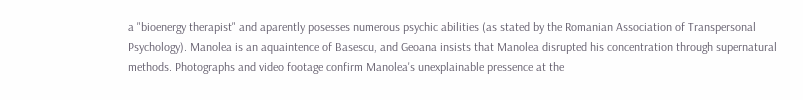a "bioenergy therapist" and aparently posesses numerous psychic abilities (as stated by the Romanian Association of Transpersonal Psychology). Manolea is an aquaintence of Basescu, and Geoana insists that Manolea disrupted his concentration through supernatural methods. Photographs and video footage confirm Manolea's unexplainable pressence at the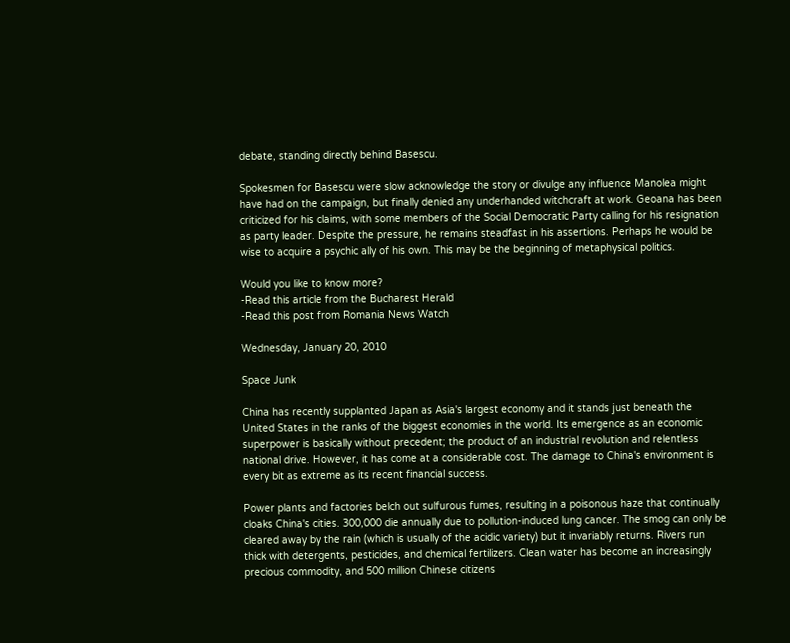debate, standing directly behind Basescu.

Spokesmen for Basescu were slow acknowledge the story or divulge any influence Manolea might have had on the campaign, but finally denied any underhanded witchcraft at work. Geoana has been criticized for his claims, with some members of the Social Democratic Party calling for his resignation as party leader. Despite the pressure, he remains steadfast in his assertions. Perhaps he would be wise to acquire a psychic ally of his own. This may be the beginning of metaphysical politics.

Would you like to know more?
-Read this article from the Bucharest Herald
-Read this post from Romania News Watch

Wednesday, January 20, 2010

Space Junk

China has recently supplanted Japan as Asia's largest economy and it stands just beneath the United States in the ranks of the biggest economies in the world. Its emergence as an economic superpower is basically without precedent; the product of an industrial revolution and relentless national drive. However, it has come at a considerable cost. The damage to China's environment is every bit as extreme as its recent financial success.

Power plants and factories belch out sulfurous fumes, resulting in a poisonous haze that continually cloaks China's cities. 300,000 die annually due to pollution-induced lung cancer. The smog can only be cleared away by the rain (which is usually of the acidic variety) but it invariably returns. Rivers run thick with detergents, pesticides, and chemical fertilizers. Clean water has become an increasingly precious commodity, and 500 million Chinese citizens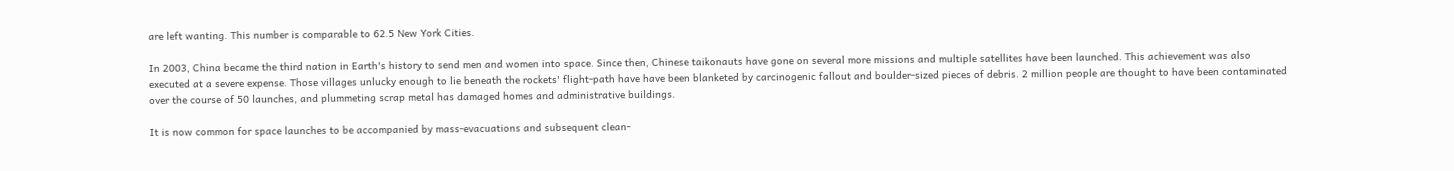are left wanting. This number is comparable to 62.5 New York Cities.

In 2003, China became the third nation in Earth's history to send men and women into space. Since then, Chinese taikonauts have gone on several more missions and multiple satellites have been launched. This achievement was also executed at a severe expense. Those villages unlucky enough to lie beneath the rockets' flight-path have have been blanketed by carcinogenic fallout and boulder-sized pieces of debris. 2 million people are thought to have been contaminated over the course of 50 launches, and plummeting scrap metal has damaged homes and administrative buildings.

It is now common for space launches to be accompanied by mass-evacuations and subsequent clean-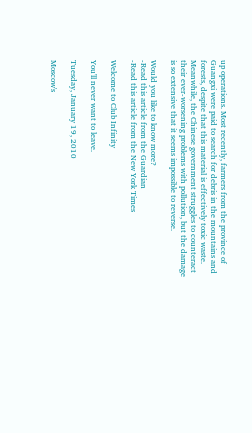up operations. Most recently, farmers from the province of Guangxi were paid to search for debris in the mountains and forests, despite that this material is effectively toxic waste. Meanwhile, the Chinese government struggles to counteract their ever-worsening problems with pollution, but the damage is so extensive that it seems impossible to reverse.

Would you like to know more?
-Read this article from the Guardian
-Read this article from the New York Times

Welcome to Club Infinity

You'll never want to leave.

Tuesday, January 19, 2010

Moscow's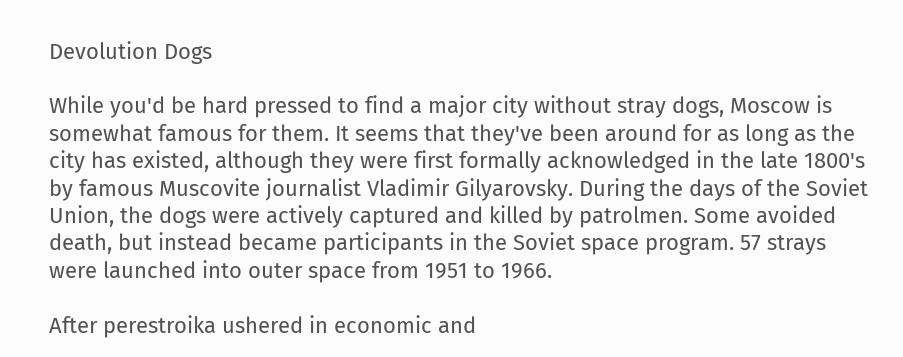Devolution Dogs

While you'd be hard pressed to find a major city without stray dogs, Moscow is somewhat famous for them. It seems that they've been around for as long as the city has existed, although they were first formally acknowledged in the late 1800's by famous Muscovite journalist Vladimir Gilyarovsky. During the days of the Soviet Union, the dogs were actively captured and killed by patrolmen. Some avoided death, but instead became participants in the Soviet space program. 57 strays were launched into outer space from 1951 to 1966.

After perestroika ushered in economic and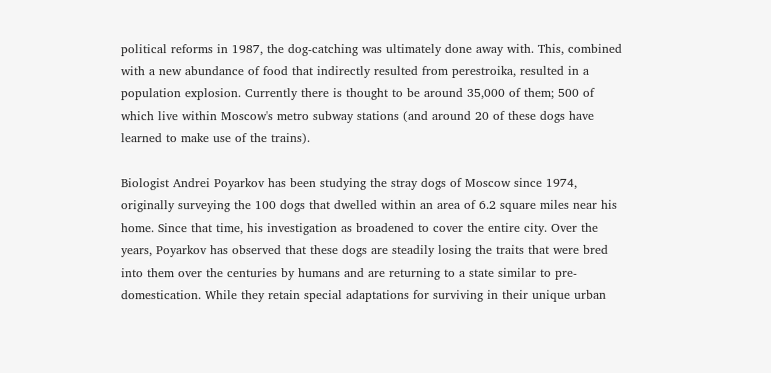political reforms in 1987, the dog-catching was ultimately done away with. This, combined with a new abundance of food that indirectly resulted from perestroika, resulted in a population explosion. Currently there is thought to be around 35,000 of them; 500 of which live within Moscow's metro subway stations (and around 20 of these dogs have learned to make use of the trains).

Biologist Andrei Poyarkov has been studying the stray dogs of Moscow since 1974, originally surveying the 100 dogs that dwelled within an area of 6.2 square miles near his home. Since that time, his investigation as broadened to cover the entire city. Over the years, Poyarkov has observed that these dogs are steadily losing the traits that were bred into them over the centuries by humans and are returning to a state similar to pre-domestication. While they retain special adaptations for surviving in their unique urban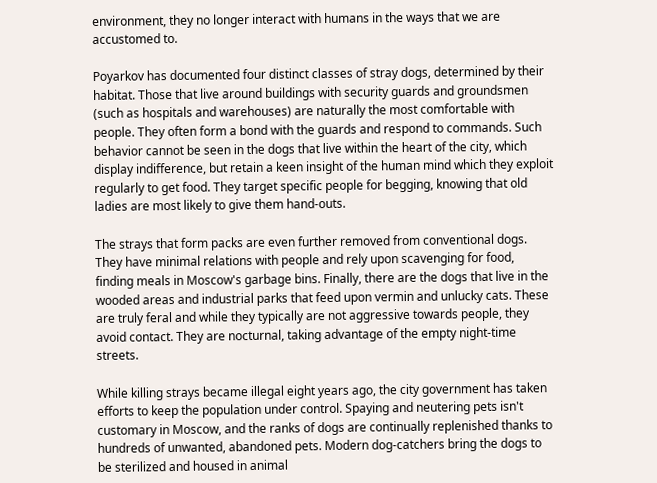environment, they no longer interact with humans in the ways that we are accustomed to.

Poyarkov has documented four distinct classes of stray dogs, determined by their habitat. Those that live around buildings with security guards and groundsmen (such as hospitals and warehouses) are naturally the most comfortable with people. They often form a bond with the guards and respond to commands. Such behavior cannot be seen in the dogs that live within the heart of the city, which display indifference, but retain a keen insight of the human mind which they exploit regularly to get food. They target specific people for begging, knowing that old ladies are most likely to give them hand-outs.

The strays that form packs are even further removed from conventional dogs. They have minimal relations with people and rely upon scavenging for food, finding meals in Moscow's garbage bins. Finally, there are the dogs that live in the wooded areas and industrial parks that feed upon vermin and unlucky cats. These are truly feral and while they typically are not aggressive towards people, they avoid contact. They are nocturnal, taking advantage of the empty night-time streets.

While killing strays became illegal eight years ago, the city government has taken efforts to keep the population under control. Spaying and neutering pets isn't customary in Moscow, and the ranks of dogs are continually replenished thanks to hundreds of unwanted, abandoned pets. Modern dog-catchers bring the dogs to be sterilized and housed in animal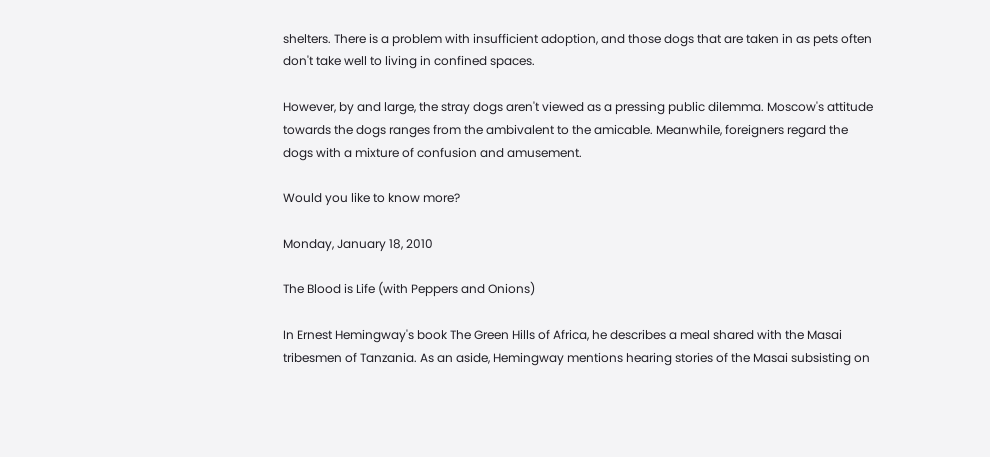shelters. There is a problem with insufficient adoption, and those dogs that are taken in as pets often don't take well to living in confined spaces.

However, by and large, the stray dogs aren't viewed as a pressing public dilemma. Moscow's attitude towards the dogs ranges from the ambivalent to the amicable. Meanwhile, foreigners regard the dogs with a mixture of confusion and amusement.

Would you like to know more?

Monday, January 18, 2010

The Blood is Life (with Peppers and Onions)

In Ernest Hemingway's book The Green Hills of Africa, he describes a meal shared with the Masai tribesmen of Tanzania. As an aside, Hemingway mentions hearing stories of the Masai subsisting on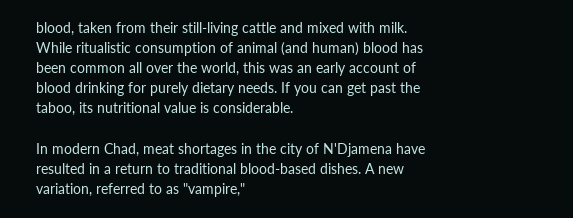blood, taken from their still-living cattle and mixed with milk. While ritualistic consumption of animal (and human) blood has been common all over the world, this was an early account of blood drinking for purely dietary needs. If you can get past the taboo, its nutritional value is considerable.

In modern Chad, meat shortages in the city of N'Djamena have resulted in a return to traditional blood-based dishes. A new variation, referred to as "vampire,"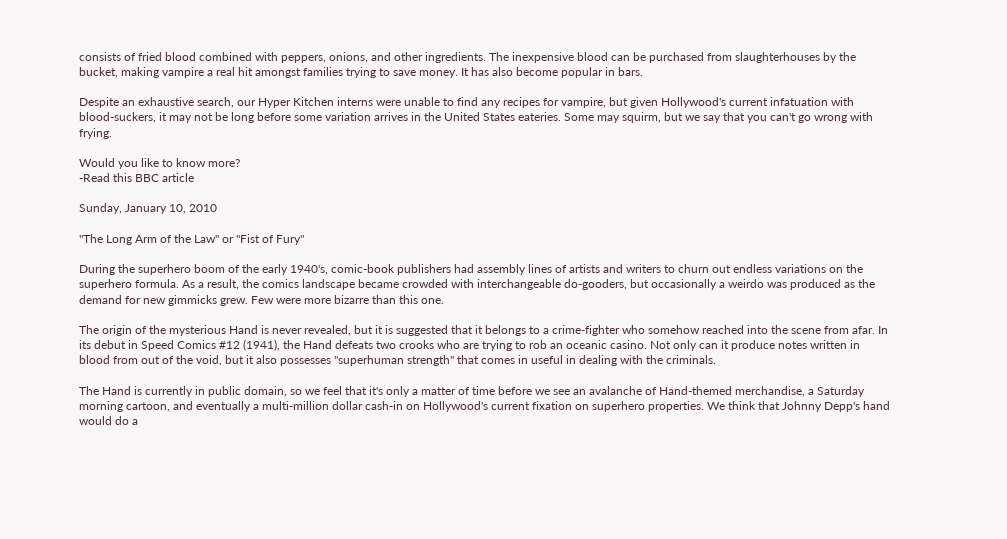consists of fried blood combined with peppers, onions, and other ingredients. The inexpensive blood can be purchased from slaughterhouses by the bucket, making vampire a real hit amongst families trying to save money. It has also become popular in bars.

Despite an exhaustive search, our Hyper Kitchen interns were unable to find any recipes for vampire, but given Hollywood's current infatuation with blood-suckers, it may not be long before some variation arrives in the United States eateries. Some may squirm, but we say that you can't go wrong with frying.

Would you like to know more?
-Read this BBC article

Sunday, January 10, 2010

"The Long Arm of the Law" or "Fist of Fury"

During the superhero boom of the early 1940's, comic-book publishers had assembly lines of artists and writers to churn out endless variations on the superhero formula. As a result, the comics landscape became crowded with interchangeable do-gooders, but occasionally a weirdo was produced as the demand for new gimmicks grew. Few were more bizarre than this one.

The origin of the mysterious Hand is never revealed, but it is suggested that it belongs to a crime-fighter who somehow reached into the scene from afar. In its debut in Speed Comics #12 (1941), the Hand defeats two crooks who are trying to rob an oceanic casino. Not only can it produce notes written in blood from out of the void, but it also possesses "superhuman strength" that comes in useful in dealing with the criminals.

The Hand is currently in public domain, so we feel that it's only a matter of time before we see an avalanche of Hand-themed merchandise, a Saturday morning cartoon, and eventually a multi-million dollar cash-in on Hollywood's current fixation on superhero properties. We think that Johnny Depp's hand would do a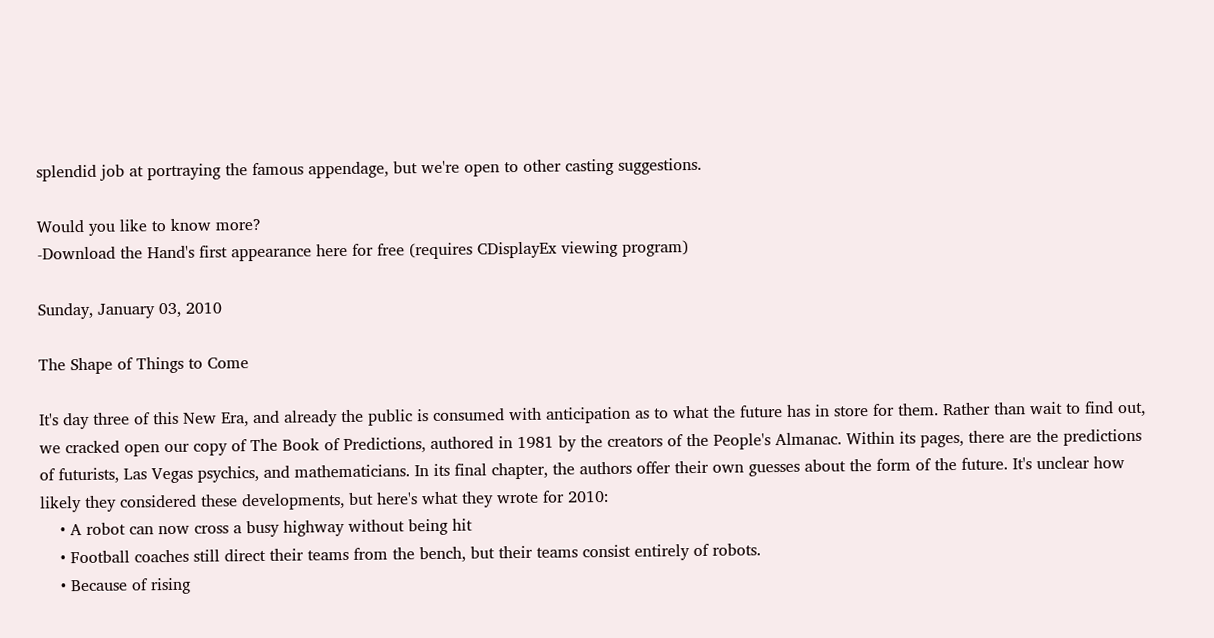splendid job at portraying the famous appendage, but we're open to other casting suggestions.

Would you like to know more?
-Download the Hand's first appearance here for free (requires CDisplayEx viewing program)

Sunday, January 03, 2010

The Shape of Things to Come

It's day three of this New Era, and already the public is consumed with anticipation as to what the future has in store for them. Rather than wait to find out, we cracked open our copy of The Book of Predictions, authored in 1981 by the creators of the People's Almanac. Within its pages, there are the predictions of futurists, Las Vegas psychics, and mathematicians. In its final chapter, the authors offer their own guesses about the form of the future. It's unclear how likely they considered these developments, but here's what they wrote for 2010:
    • A robot can now cross a busy highway without being hit
    • Football coaches still direct their teams from the bench, but their teams consist entirely of robots.
    • Because of rising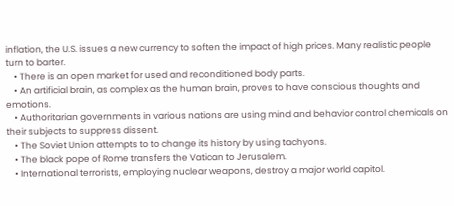inflation, the U.S. issues a new currency to soften the impact of high prices. Many realistic people turn to barter.
    • There is an open market for used and reconditioned body parts.
    • An artificial brain, as complex as the human brain, proves to have conscious thoughts and emotions.
    • Authoritarian governments in various nations are using mind and behavior control chemicals on their subjects to suppress dissent.
    • The Soviet Union attempts to to change its history by using tachyons.
    • The black pope of Rome transfers the Vatican to Jerusalem.
    • International terrorists, employing nuclear weapons, destroy a major world capitol.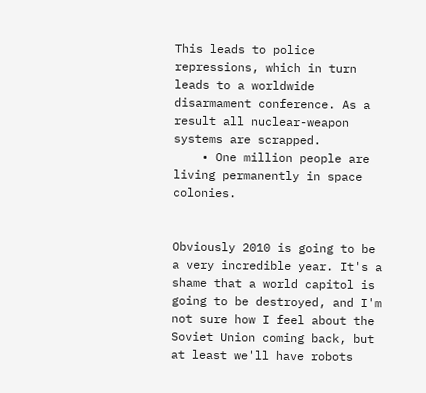This leads to police repressions, which in turn leads to a worldwide disarmament conference. As a result all nuclear-weapon systems are scrapped.
    • One million people are living permanently in space colonies.


Obviously 2010 is going to be a very incredible year. It's a shame that a world capitol is going to be destroyed, and I'm not sure how I feel about the Soviet Union coming back, but at least we'll have robots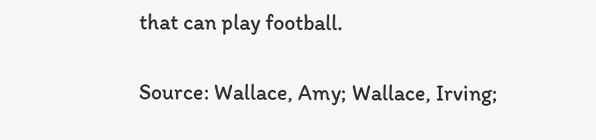that can play football.

Source: Wallace, Amy; Wallace, Irving;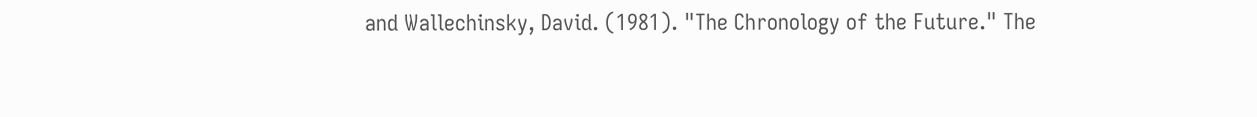and Wallechinsky, David. (1981). "The Chronology of the Future." The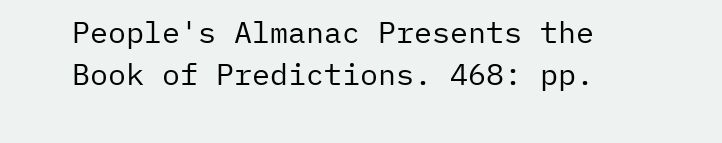People's Almanac Presents the Book of Predictions. 468: pp.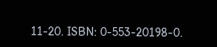11-20. ISBN: 0-553-20198-0.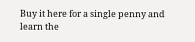Buy it here for a single penny and learn the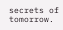secrets of tomorrow.